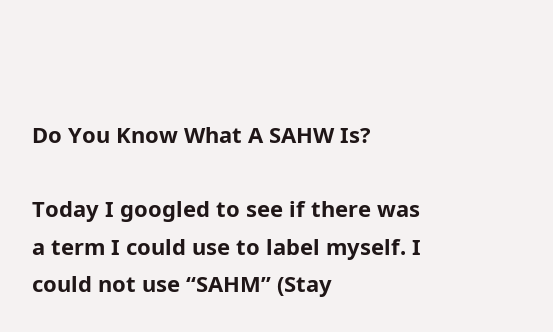Do You Know What A SAHW Is?

Today I googled to see if there was a term I could use to label myself. I could not use “SAHM” (Stay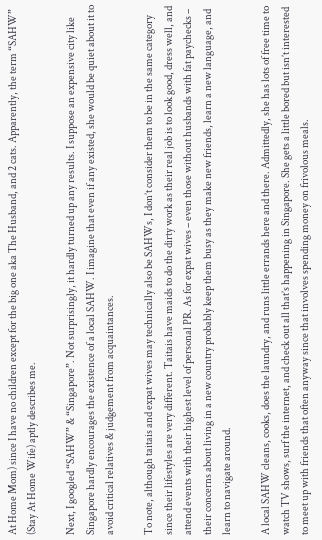At Home Mom) since I have no children except for the big one aka The Husband, and 2 cats. Apparently, the term “SAHW” (Stay At Home Wife) aptly describes me.

Next, I googled “SAHW” & “Singapore”. Not surprisingly, it hardly turned up any results. I suppose an expensive city like Singapore hardly encourages the existence of a local SAHW. I imagine that even if any existed, she would be quiet about it to avoid critical relatives & judgement from acquaintances.

To note, although taitais and expat wives may technically also be SAHWs, I don’t consider them to be in the same category since their lifestyles are very different. Taitais have maids to do the dirty work as their real job is to look good, dress well, and attend events with their highest level of personal PR. As for expat wives – even those without husbands with fat paychecks – their concerns about living in a new country probably keep them busy as they make new friends, learn a new language, and learn to navigate around.

A local SAHW cleans, cooks, does the laundry, and runs little errands here and there. Admittedly, she has lots of free time to watch TV shows, surf the internet, and check out all that’s happening in Singapore. She gets a little bored but isn’t interested to meet up with friends that often anyway since that involves spending money on frivolous meals.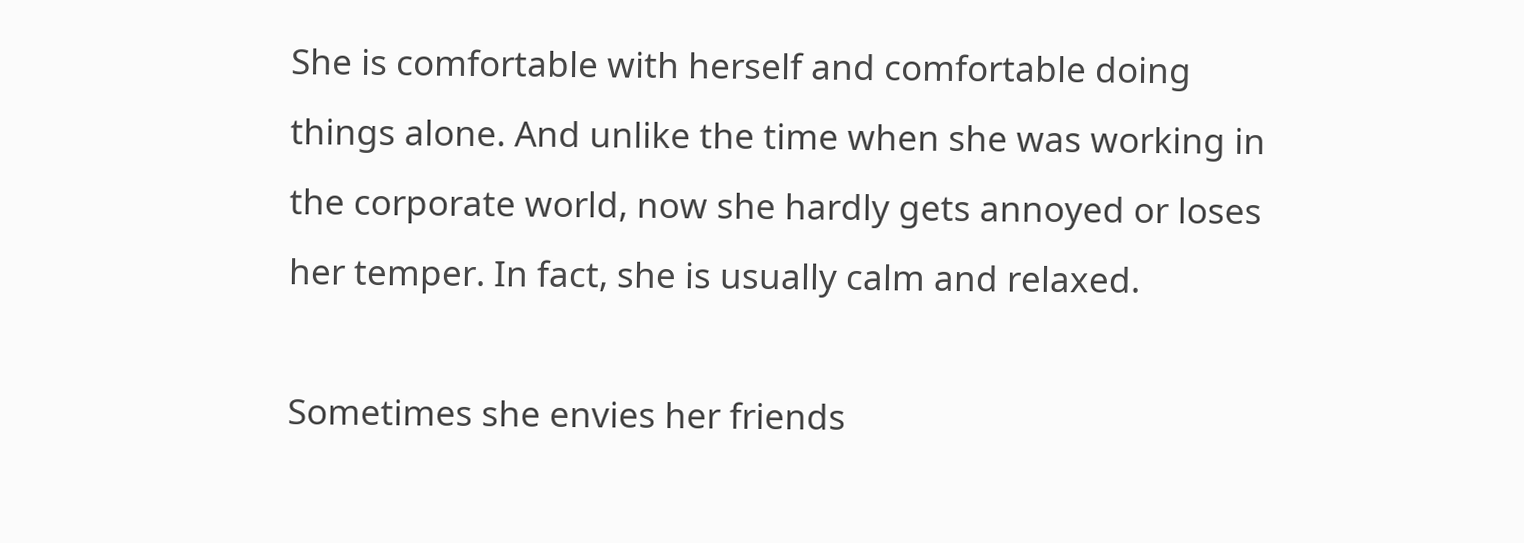She is comfortable with herself and comfortable doing things alone. And unlike the time when she was working in the corporate world, now she hardly gets annoyed or loses her temper. In fact, she is usually calm and relaxed.

Sometimes she envies her friends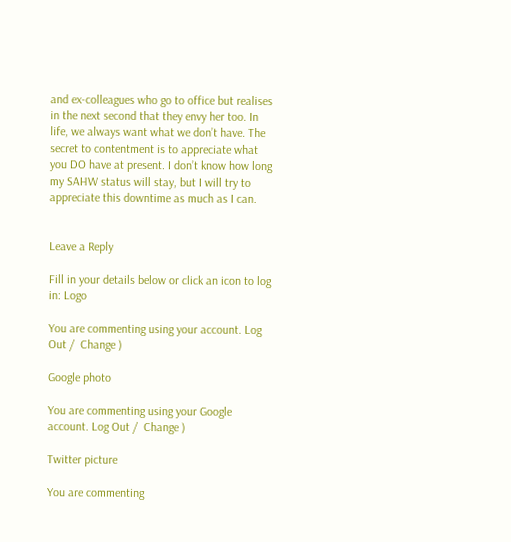and ex-colleagues who go to office but realises in the next second that they envy her too. In life, we always want what we don’t have. The secret to contentment is to appreciate what you DO have at present. I don’t know how long my SAHW status will stay, but I will try to appreciate this downtime as much as I can.


Leave a Reply

Fill in your details below or click an icon to log in: Logo

You are commenting using your account. Log Out /  Change )

Google photo

You are commenting using your Google account. Log Out /  Change )

Twitter picture

You are commenting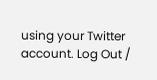using your Twitter account. Log Out /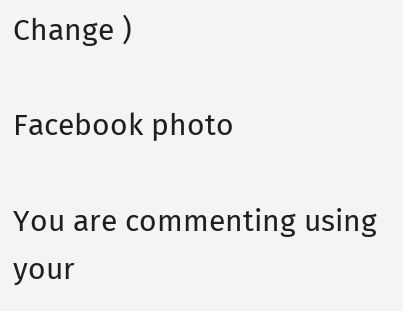Change )

Facebook photo

You are commenting using your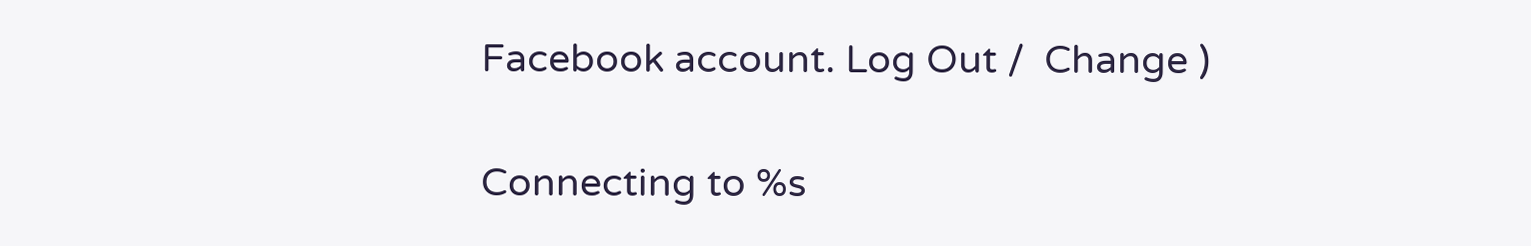Facebook account. Log Out /  Change )

Connecting to %s